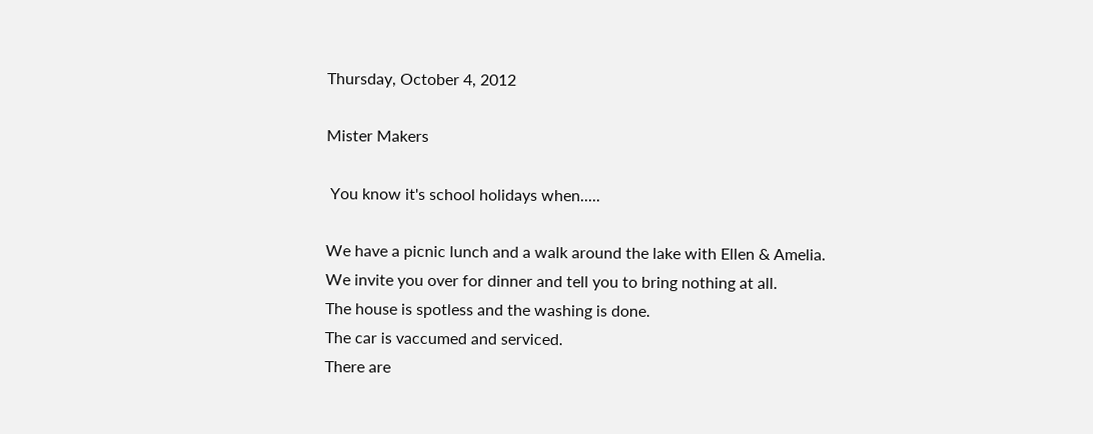Thursday, October 4, 2012

Mister Makers

 You know it's school holidays when.....

We have a picnic lunch and a walk around the lake with Ellen & Amelia.
We invite you over for dinner and tell you to bring nothing at all.
The house is spotless and the washing is done.
The car is vaccumed and serviced.
There are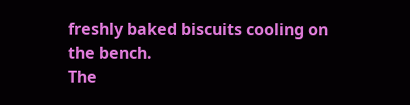freshly baked biscuits cooling on the bench.
The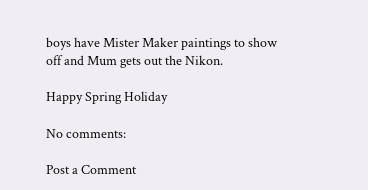boys have Mister Maker paintings to show off and Mum gets out the Nikon.

Happy Spring Holiday

No comments:

Post a Comment